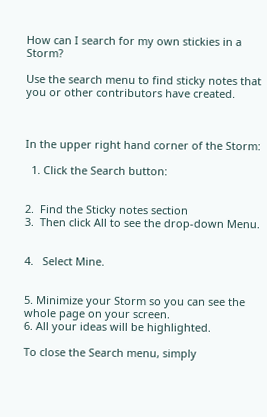How can I search for my own stickies in a Storm?

Use the search menu to find sticky notes that you or other contributors have created.



In the upper right hand corner of the Storm:

  1. Click the Search button:


2.  Find the Sticky notes section
3.  Then click All to see the drop-down Menu.


4.   Select Mine.


5. Minimize your Storm so you can see the whole page on your screen.
6. All your ideas will be highlighted.

To close the Search menu, simply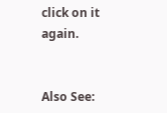click on it again.


Also See: